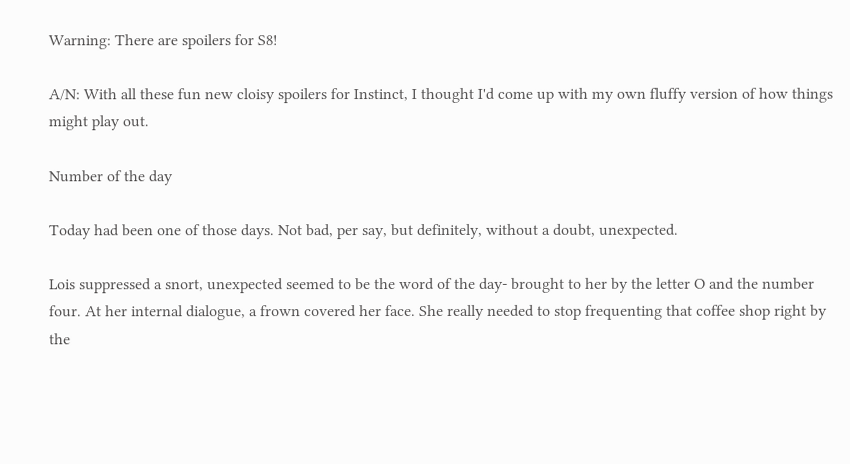Warning: There are spoilers for S8!

A/N: With all these fun new cloisy spoilers for Instinct, I thought I'd come up with my own fluffy version of how things might play out.

Number of the day

Today had been one of those days. Not bad, per say, but definitely, without a doubt, unexpected.

Lois suppressed a snort, unexpected seemed to be the word of the day- brought to her by the letter O and the number four. At her internal dialogue, a frown covered her face. She really needed to stop frequenting that coffee shop right by the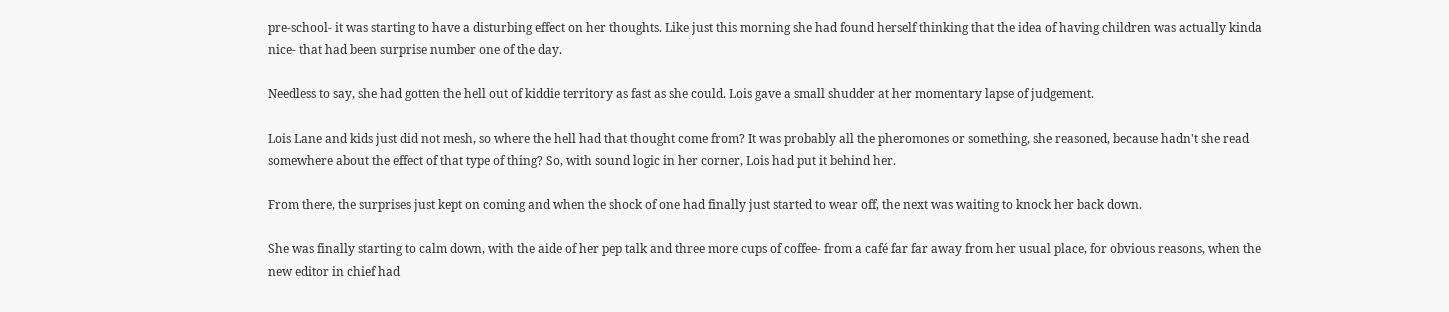pre-school- it was starting to have a disturbing effect on her thoughts. Like just this morning she had found herself thinking that the idea of having children was actually kinda nice- that had been surprise number one of the day.

Needless to say, she had gotten the hell out of kiddie territory as fast as she could. Lois gave a small shudder at her momentary lapse of judgement.

Lois Lane and kids just did not mesh, so where the hell had that thought come from? It was probably all the pheromones or something, she reasoned, because hadn't she read somewhere about the effect of that type of thing? So, with sound logic in her corner, Lois had put it behind her.

From there, the surprises just kept on coming and when the shock of one had finally just started to wear off, the next was waiting to knock her back down.

She was finally starting to calm down, with the aide of her pep talk and three more cups of coffee- from a café far far away from her usual place, for obvious reasons, when the new editor in chief had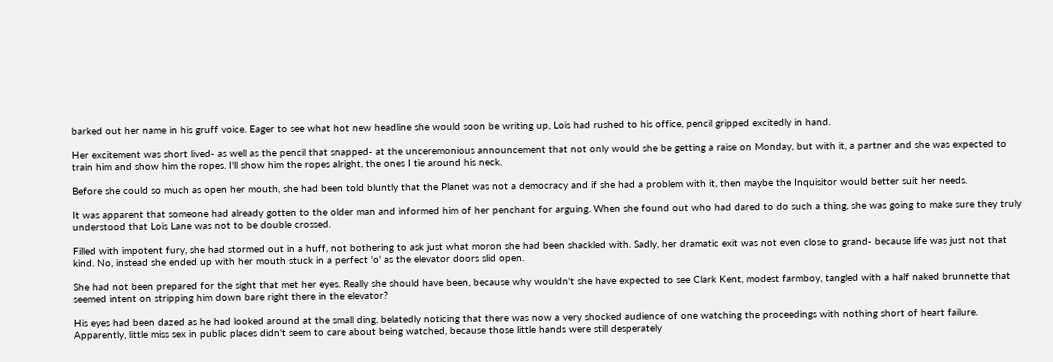barked out her name in his gruff voice. Eager to see what hot new headline she would soon be writing up, Lois had rushed to his office, pencil gripped excitedly in hand.

Her excitement was short lived- as well as the pencil that snapped- at the unceremonious announcement that not only would she be getting a raise on Monday, but with it, a partner and she was expected to train him and show him the ropes. I'll show him the ropes alright, the ones I tie around his neck.

Before she could so much as open her mouth, she had been told bluntly that the Planet was not a democracy and if she had a problem with it, then maybe the Inquisitor would better suit her needs.

It was apparent that someone had already gotten to the older man and informed him of her penchant for arguing. When she found out who had dared to do such a thing, she was going to make sure they truly understood that Lois Lane was not to be double crossed.

Filled with impotent fury, she had stormed out in a huff, not bothering to ask just what moron she had been shackled with. Sadly, her dramatic exit was not even close to grand- because life was just not that kind. No, instead she ended up with her mouth stuck in a perfect 'o' as the elevator doors slid open.

She had not been prepared for the sight that met her eyes. Really she should have been, because why wouldn't she have expected to see Clark Kent, modest farmboy, tangled with a half naked brunnette that seemed intent on stripping him down bare right there in the elevator?

His eyes had been dazed as he had looked around at the small ding, belatedly noticing that there was now a very shocked audience of one watching the proceedings with nothing short of heart failure. Apparently, little miss sex in public places didn't seem to care about being watched, because those little hands were still desperately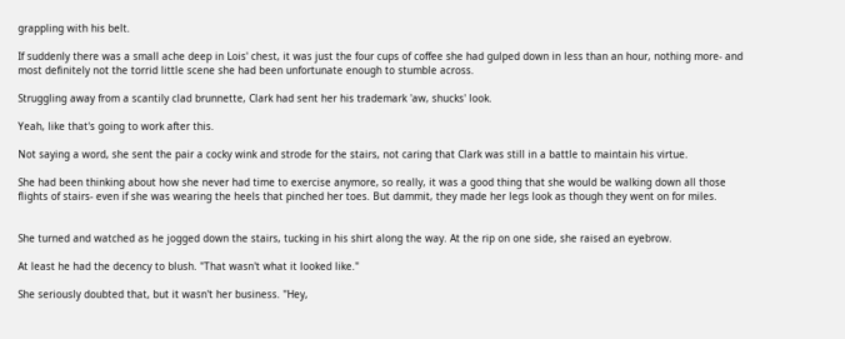grappling with his belt.

If suddenly there was a small ache deep in Lois' chest, it was just the four cups of coffee she had gulped down in less than an hour, nothing more- and most definitely not the torrid little scene she had been unfortunate enough to stumble across.

Struggling away from a scantily clad brunnette, Clark had sent her his trademark 'aw, shucks' look.

Yeah, like that's going to work after this.

Not saying a word, she sent the pair a cocky wink and strode for the stairs, not caring that Clark was still in a battle to maintain his virtue.

She had been thinking about how she never had time to exercise anymore, so really, it was a good thing that she would be walking down all those flights of stairs- even if she was wearing the heels that pinched her toes. But dammit, they made her legs look as though they went on for miles.


She turned and watched as he jogged down the stairs, tucking in his shirt along the way. At the rip on one side, she raised an eyebrow.

At least he had the decency to blush. "That wasn't what it looked like."

She seriously doubted that, but it wasn't her business. "Hey,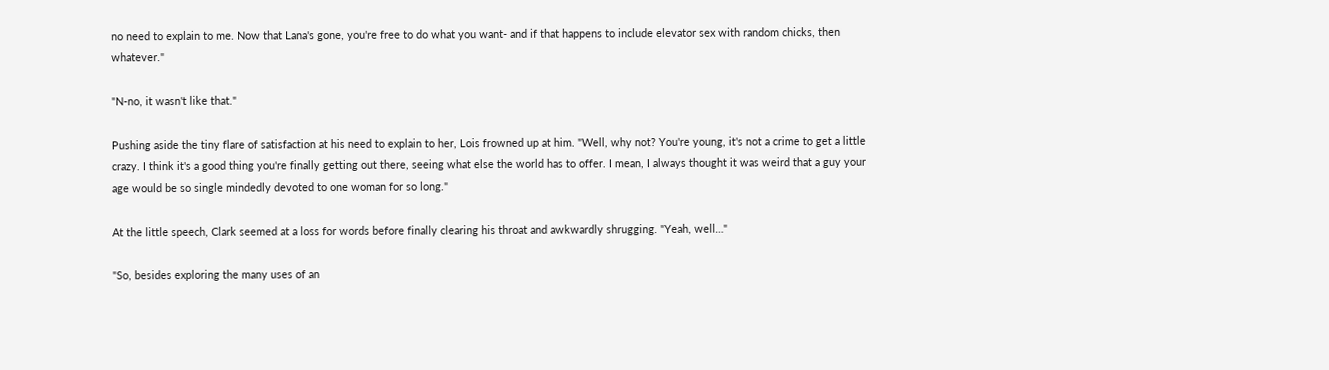no need to explain to me. Now that Lana's gone, you're free to do what you want- and if that happens to include elevator sex with random chicks, then whatever."

"N-no, it wasn't like that."

Pushing aside the tiny flare of satisfaction at his need to explain to her, Lois frowned up at him. "Well, why not? You're young, it's not a crime to get a little crazy. I think it's a good thing you're finally getting out there, seeing what else the world has to offer. I mean, I always thought it was weird that a guy your age would be so single mindedly devoted to one woman for so long."

At the little speech, Clark seemed at a loss for words before finally clearing his throat and awkwardly shrugging. "Yeah, well…"

"So, besides exploring the many uses of an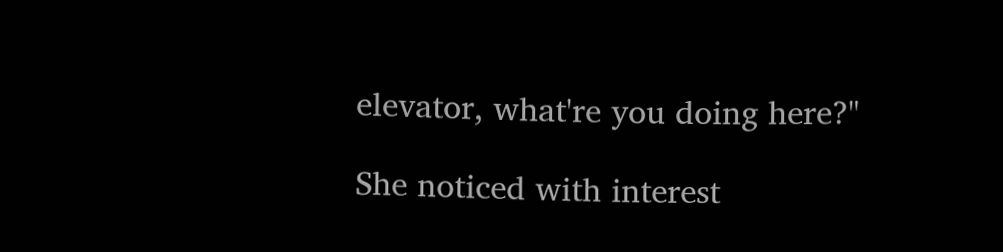elevator, what're you doing here?"

She noticed with interest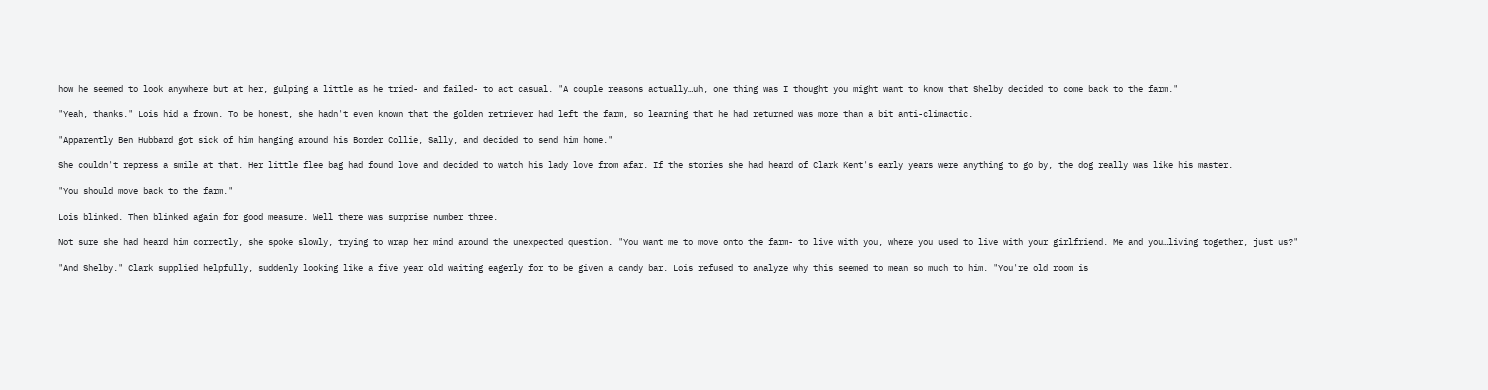how he seemed to look anywhere but at her, gulping a little as he tried- and failed- to act casual. "A couple reasons actually…uh, one thing was I thought you might want to know that Shelby decided to come back to the farm."

"Yeah, thanks." Lois hid a frown. To be honest, she hadn't even known that the golden retriever had left the farm, so learning that he had returned was more than a bit anti-climactic.

"Apparently Ben Hubbard got sick of him hanging around his Border Collie, Sally, and decided to send him home."

She couldn't repress a smile at that. Her little flee bag had found love and decided to watch his lady love from afar. If the stories she had heard of Clark Kent's early years were anything to go by, the dog really was like his master.

"You should move back to the farm."

Lois blinked. Then blinked again for good measure. Well there was surprise number three.

Not sure she had heard him correctly, she spoke slowly, trying to wrap her mind around the unexpected question. "You want me to move onto the farm- to live with you, where you used to live with your girlfriend. Me and you…living together, just us?"

"And Shelby." Clark supplied helpfully, suddenly looking like a five year old waiting eagerly for to be given a candy bar. Lois refused to analyze why this seemed to mean so much to him. "You're old room is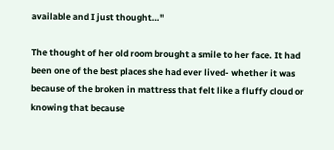available and I just thought…"

The thought of her old room brought a smile to her face. It had been one of the best places she had ever lived- whether it was because of the broken in mattress that felt like a fluffy cloud or knowing that because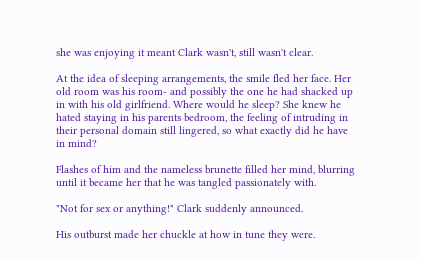she was enjoying it meant Clark wasn't, still wasn't clear.

At the idea of sleeping arrangements, the smile fled her face. Her old room was his room- and possibly the one he had shacked up in with his old girlfriend. Where would he sleep? She knew he hated staying in his parents bedroom, the feeling of intruding in their personal domain still lingered, so what exactly did he have in mind?

Flashes of him and the nameless brunette filled her mind, blurring until it became her that he was tangled passionately with.

"Not for sex or anything!" Clark suddenly announced.

His outburst made her chuckle at how in tune they were.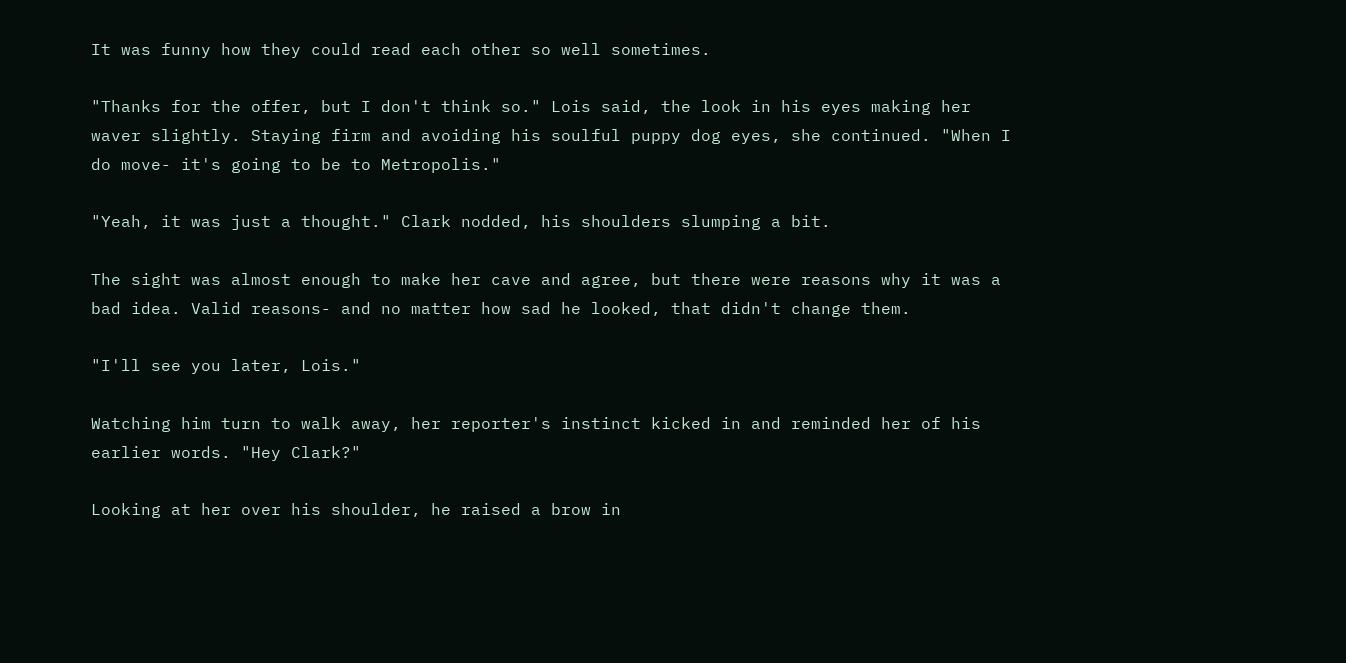It was funny how they could read each other so well sometimes.

"Thanks for the offer, but I don't think so." Lois said, the look in his eyes making her waver slightly. Staying firm and avoiding his soulful puppy dog eyes, she continued. "When I do move- it's going to be to Metropolis."

"Yeah, it was just a thought." Clark nodded, his shoulders slumping a bit.

The sight was almost enough to make her cave and agree, but there were reasons why it was a bad idea. Valid reasons- and no matter how sad he looked, that didn't change them.

"I'll see you later, Lois."

Watching him turn to walk away, her reporter's instinct kicked in and reminded her of his earlier words. "Hey Clark?"

Looking at her over his shoulder, he raised a brow in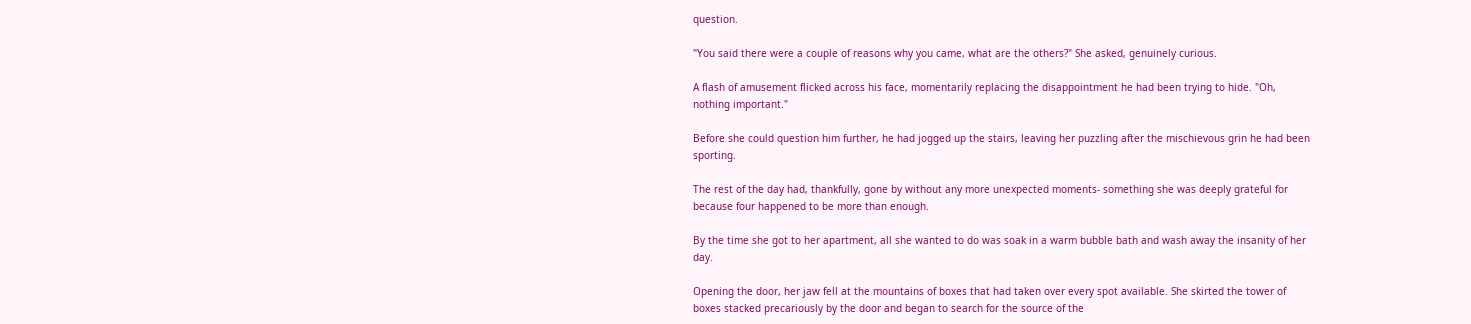question.

"You said there were a couple of reasons why you came, what are the others?" She asked, genuinely curious.

A flash of amusement flicked across his face, momentarily replacing the disappointment he had been trying to hide. "Oh, nothing important."

Before she could question him further, he had jogged up the stairs, leaving her puzzling after the mischievous grin he had been sporting.

The rest of the day had, thankfully, gone by without any more unexpected moments- something she was deeply grateful for because four happened to be more than enough.

By the time she got to her apartment, all she wanted to do was soak in a warm bubble bath and wash away the insanity of her day.

Opening the door, her jaw fell at the mountains of boxes that had taken over every spot available. She skirted the tower of boxes stacked precariously by the door and began to search for the source of the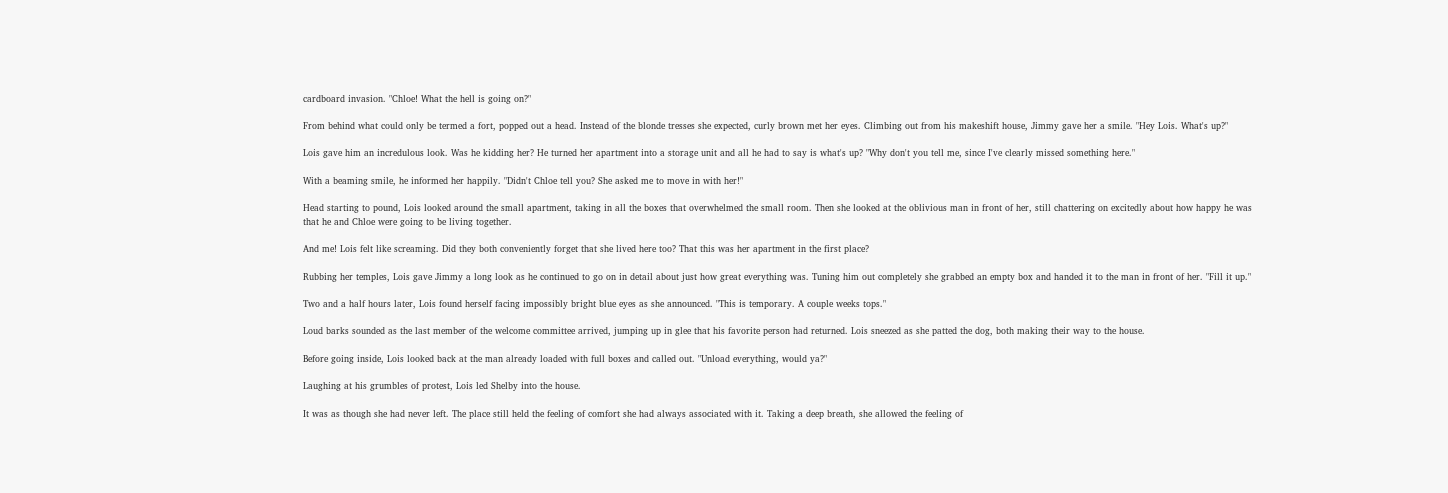cardboard invasion. "Chloe! What the hell is going on?"

From behind what could only be termed a fort, popped out a head. Instead of the blonde tresses she expected, curly brown met her eyes. Climbing out from his makeshift house, Jimmy gave her a smile. "Hey Lois. What's up?"

Lois gave him an incredulous look. Was he kidding her? He turned her apartment into a storage unit and all he had to say is what's up? "Why don't you tell me, since I've clearly missed something here."

With a beaming smile, he informed her happily. "Didn't Chloe tell you? She asked me to move in with her!"

Head starting to pound, Lois looked around the small apartment, taking in all the boxes that overwhelmed the small room. Then she looked at the oblivious man in front of her, still chattering on excitedly about how happy he was that he and Chloe were going to be living together.

And me! Lois felt like screaming. Did they both conveniently forget that she lived here too? That this was her apartment in the first place?

Rubbing her temples, Lois gave Jimmy a long look as he continued to go on in detail about just how great everything was. Tuning him out completely she grabbed an empty box and handed it to the man in front of her. "Fill it up."

Two and a half hours later, Lois found herself facing impossibly bright blue eyes as she announced. "This is temporary. A couple weeks tops."

Loud barks sounded as the last member of the welcome committee arrived, jumping up in glee that his favorite person had returned. Lois sneezed as she patted the dog, both making their way to the house.

Before going inside, Lois looked back at the man already loaded with full boxes and called out. "Unload everything, would ya?"

Laughing at his grumbles of protest, Lois led Shelby into the house.

It was as though she had never left. The place still held the feeling of comfort she had always associated with it. Taking a deep breath, she allowed the feeling of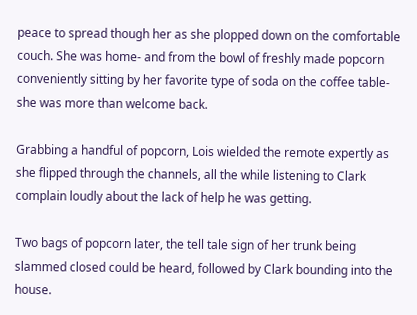peace to spread though her as she plopped down on the comfortable couch. She was home- and from the bowl of freshly made popcorn conveniently sitting by her favorite type of soda on the coffee table- she was more than welcome back.

Grabbing a handful of popcorn, Lois wielded the remote expertly as she flipped through the channels, all the while listening to Clark complain loudly about the lack of help he was getting.

Two bags of popcorn later, the tell tale sign of her trunk being slammed closed could be heard, followed by Clark bounding into the house.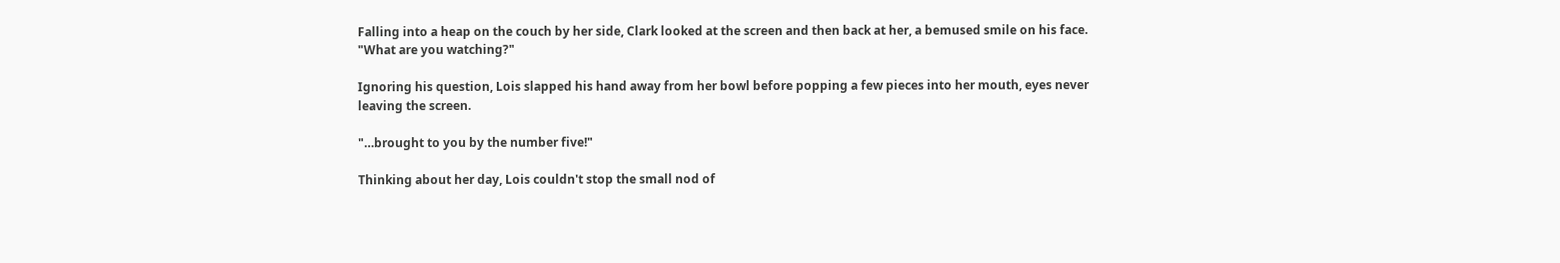Falling into a heap on the couch by her side, Clark looked at the screen and then back at her, a bemused smile on his face. "What are you watching?"

Ignoring his question, Lois slapped his hand away from her bowl before popping a few pieces into her mouth, eyes never leaving the screen.

"…brought to you by the number five!"

Thinking about her day, Lois couldn't stop the small nod of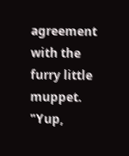agreement with the furry little muppet. "Yup,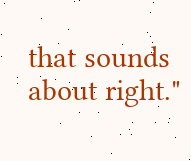that sounds about right."